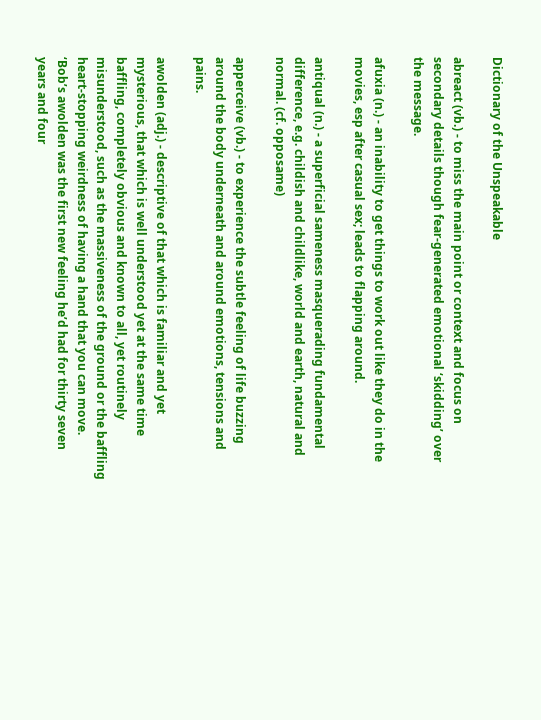Dictionary of the Unspeakable

abreact (vb.) - to miss the main point or context and focus on secondary details though fear-generated emotional ‘skidding’ over the message.

afuxia (n.) - an inability to get things to work out like they do in the movies, esp after casual sex; leads to flapping around.

antiqual (n.) - a superficial sameness masquerading fundamental difference, e.g. childish and childlike, world and earth, natural and normal. (cf. opposame)

apperceive (vb.) - to experience the subtle feeling of life buzzing around the body underneath and around emotions, tensions and pains.

awolden (adj.) - descriptive of that which is familiar and yet mysterious, that which is well understood yet at the same time baffling, completely obvious and known to all, yet routinely misunderstood, such as the massiveness of the ground or the baffling heart-stopping weirdness of having a hand that you can move.
‘Bob’s awolden was the first new feeling he’d had for thirty seven years and four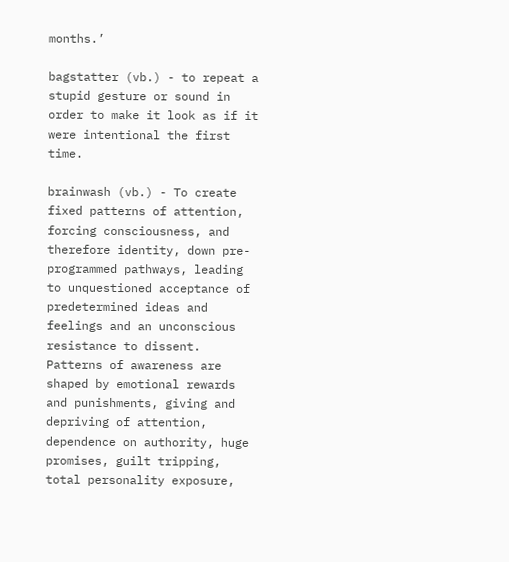months.’

bagstatter (vb.) - to repeat a stupid gesture or sound in order to make it look as if it were intentional the first time.

brainwash (vb.) - To create fixed patterns of attention, forcing consciousness, and therefore identity, down pre-programmed pathways, leading to unquestioned acceptance of predetermined ideas and feelings and an unconscious resistance to dissent.
Patterns of awareness are shaped by emotional rewards and punishments, giving and depriving of attention, dependence on authority, huge promises, guilt tripping, total personality exposure,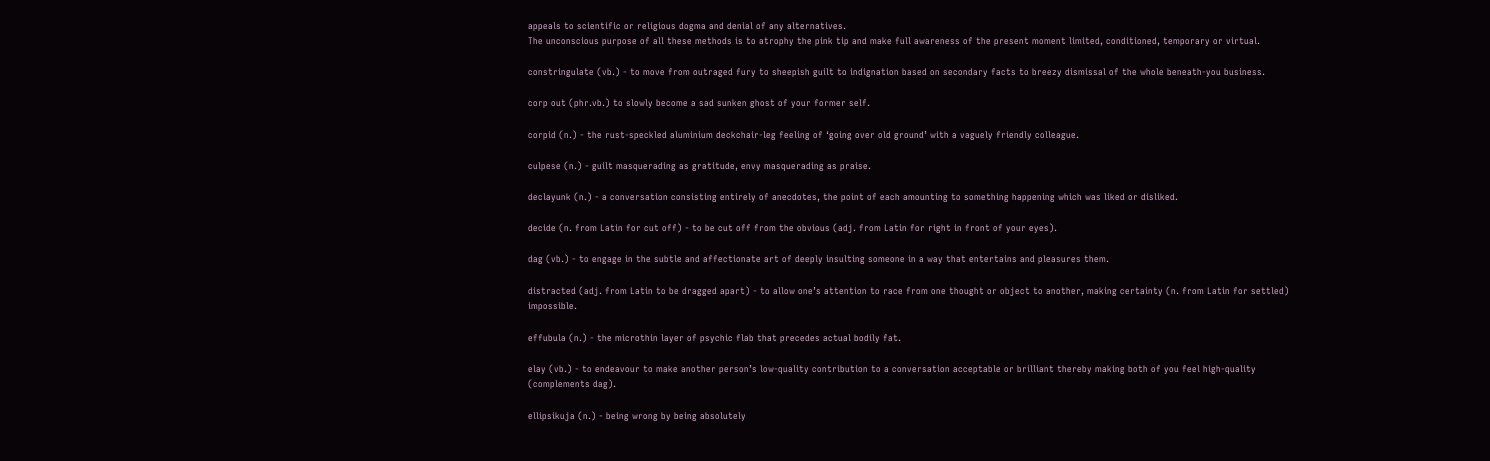appeals to scientific or religious dogma and denial of any alternatives.
The unconscious purpose of all these methods is to atrophy the pink tip and make full awareness of the present moment limited, conditioned, temporary or virtual.

constringulate (vb.) - to move from outraged fury to sheepish guilt to indignation based on secondary facts to breezy dismissal of the whole beneath-you business.

corp out (phr.vb.) to slowly become a sad sunken ghost of your former self.

corpid (n.) - the rust-speckled aluminium deckchair-leg feeling of ‘going over old ground’ with a vaguely friendly colleague.

culpese (n.) - guilt masquerading as gratitude, envy masquerading as praise.

declayunk (n.) - a conversation consisting entirely of anecdotes, the point of each amounting to something happening which was liked or disliked.

decide (n. from Latin for cut off) - to be cut off from the obvious (adj. from Latin for right in front of your eyes).

dag (vb.) - to engage in the subtle and affectionate art of deeply insulting someone in a way that entertains and pleasures them.

distracted (adj. from Latin to be dragged apart) - to allow one’s attention to race from one thought or object to another, making certainty (n. from Latin for settled) impossible.

effubula (n.) - the microthin layer of psychic flab that precedes actual bodily fat.

elay (vb.) - to endeavour to make another person’s low-quality contribution to a conversation acceptable or brilliant thereby making both of you feel high-quality (complements dag).

ellipsikuja (n.) - being wrong by being absolutely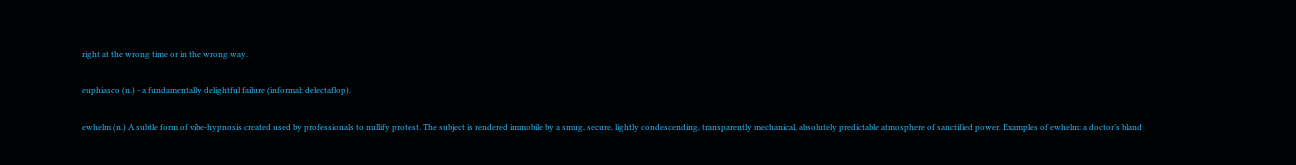right at the wrong time or in the wrong way.

euphiasco (n.) - a fundamentally delightful failure (informal: delectaflop).

ewhelm (n.) A subtle form of vibe-hypnosis created used by professionals to nullify protest. The subject is rendered immobile by a smug, secure, lightly condescending, transparently mechanical, absolutely predictable atmosphere of sanctified power. Examples of ewhelm: a doctor’s bland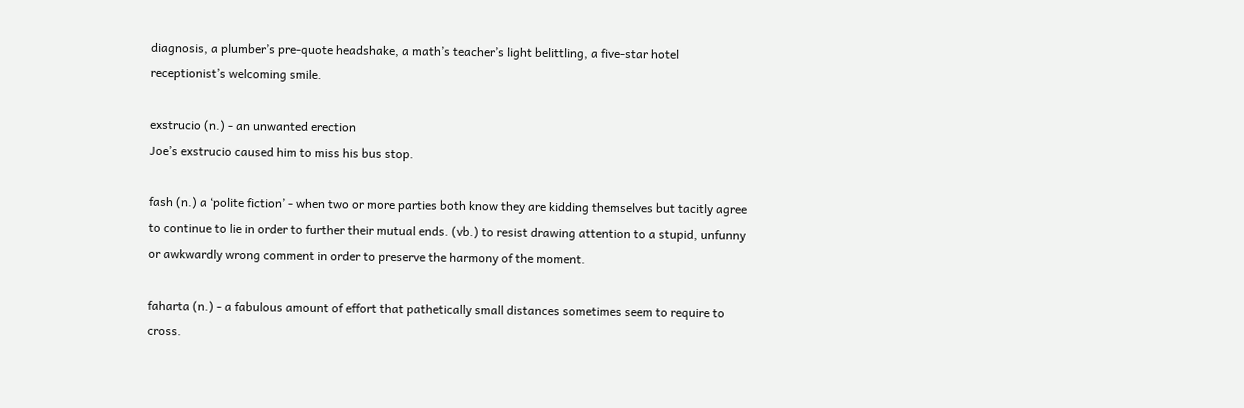diagnosis, a plumber’s pre-quote headshake, a math’s teacher’s light belittling, a five-star hotel receptionist’s welcoming smile.

exstrucio (n.) - an unwanted erection
Joe’s exstrucio caused him to miss his bus stop.

fash (n.) a ‘polite fiction’ - when two or more parties both know they are kidding themselves but tacitly agree to continue to lie in order to further their mutual ends. (vb.) to resist drawing attention to a stupid, unfunny or awkwardly wrong comment in order to preserve the harmony of the moment.

faharta (n.) - a fabulous amount of effort that pathetically small distances sometimes seem to require to cross.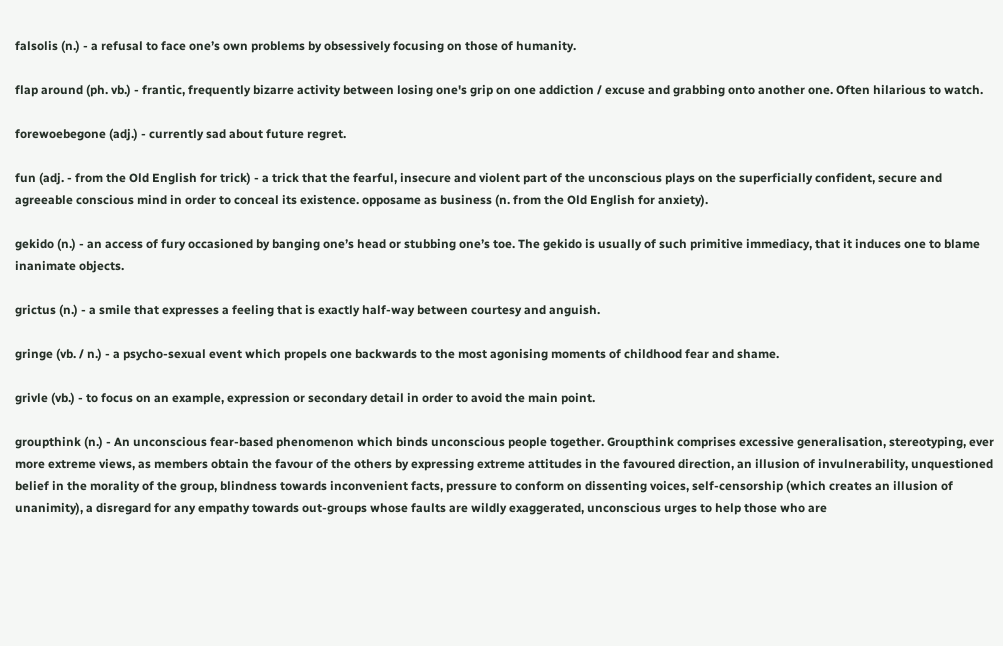falsolis (n.) - a refusal to face one’s own problems by obsessively focusing on those of humanity.

flap around (ph. vb.) - frantic, frequently bizarre activity between losing one's grip on one addiction / excuse and grabbing onto another one. Often hilarious to watch.

forewoebegone (adj.) - currently sad about future regret.

fun (adj. - from the Old English for trick) - a trick that the fearful, insecure and violent part of the unconscious plays on the superficially confident, secure and agreeable conscious mind in order to conceal its existence. opposame as business (n. from the Old English for anxiety).

gekido (n.) - an access of fury occasioned by banging one’s head or stubbing one’s toe. The gekido is usually of such primitive immediacy, that it induces one to blame inanimate objects.

grictus (n.) - a smile that expresses a feeling that is exactly half-way between courtesy and anguish.

gringe (vb. / n.) - a psycho-sexual event which propels one backwards to the most agonising moments of childhood fear and shame.

grivle (vb.) - to focus on an example, expression or secondary detail in order to avoid the main point.

groupthink (n.) - An unconscious fear-based phenomenon which binds unconscious people together. Groupthink comprises excessive generalisation, stereotyping, ever more extreme views, as members obtain the favour of the others by expressing extreme attitudes in the favoured direction, an illusion of invulnerability, unquestioned belief in the morality of the group, blindness towards inconvenient facts, pressure to conform on dissenting voices, self-censorship (which creates an illusion of unanimity), a disregard for any empathy towards out-groups whose faults are wildly exaggerated, unconscious urges to help those who are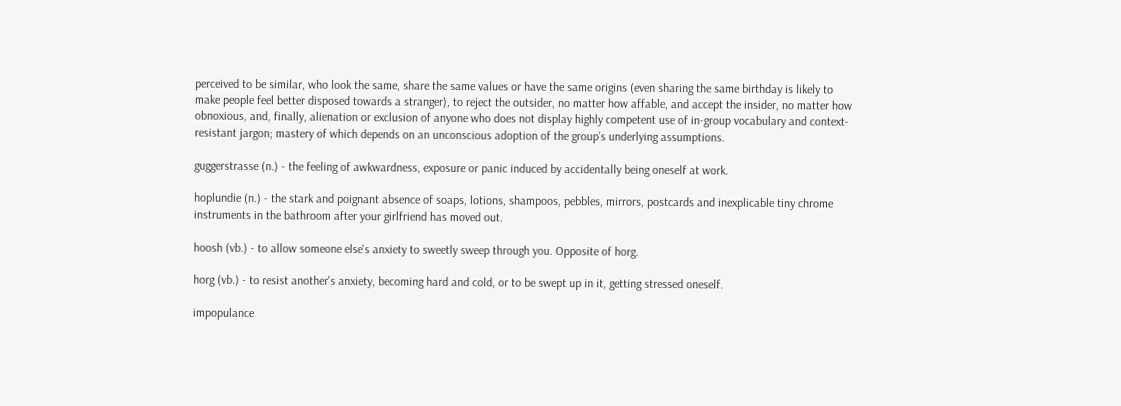perceived to be similar, who look the same, share the same values or have the same origins (even sharing the same birthday is likely to make people feel better disposed towards a stranger), to reject the outsider, no matter how affable, and accept the insider, no matter how obnoxious, and, finally, alienation or exclusion of anyone who does not display highly competent use of in-group vocabulary and context-resistant jargon; mastery of which depends on an unconscious adoption of the group’s underlying assumptions.

guggerstrasse (n.) - the feeling of awkwardness, exposure or panic induced by accidentally being oneself at work.

hoplundie (n.) - the stark and poignant absence of soaps, lotions, shampoos, pebbles, mirrors, postcards and inexplicable tiny chrome instruments in the bathroom after your girlfriend has moved out.

hoosh (vb.) - to allow someone else's anxiety to sweetly sweep through you. Opposite of horg.

horg (vb.) - to resist another's anxiety, becoming hard and cold, or to be swept up in it, getting stressed oneself.

impopulance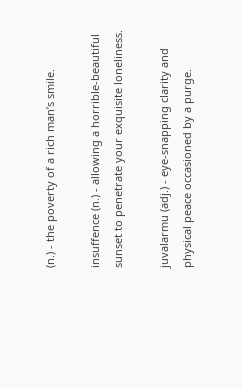(n.) - the poverty of a rich man’s smile.

insuffence (n.) - allowing a horrible-beautiful sunset to penetrate your exquisite loneliness.

juvalarmu (adj.) - eye-snapping clarity and physical peace occasioned by a purge.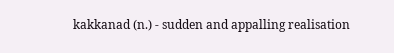kakkanad (n.) - sudden and appalling realisation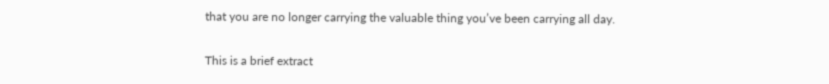that you are no longer carrying the valuable thing you’ve been carrying all day.

This is a brief extract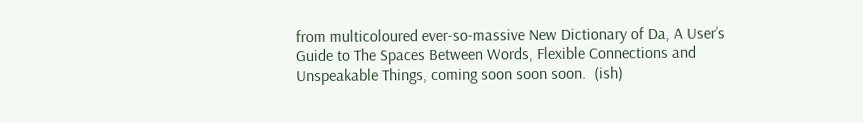from multicoloured ever-so-massive New Dictionary of Da, A User’s Guide to The Spaces Between Words, Flexible Connections and Unspeakable Things, coming soon soon soon.  (ish)